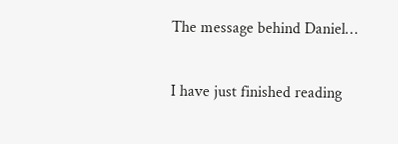The message behind Daniel…

I have just finished reading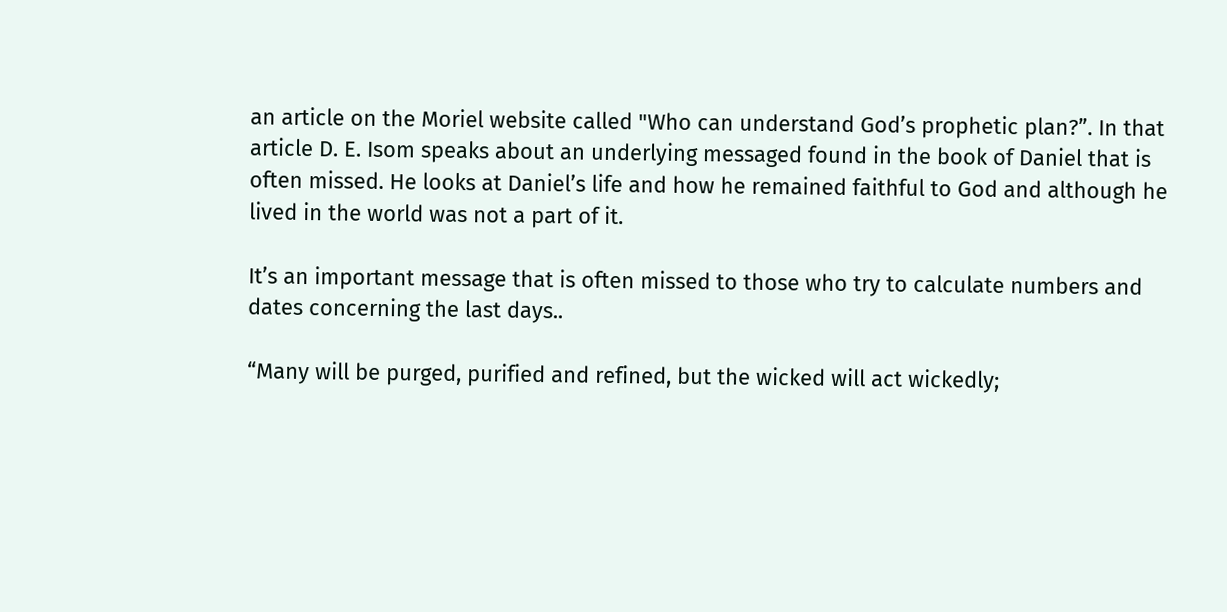an article on the Moriel website called "Who can understand God’s prophetic plan?”. In that article D. E. Isom speaks about an underlying messaged found in the book of Daniel that is often missed. He looks at Daniel’s life and how he remained faithful to God and although he lived in the world was not a part of it.

It’s an important message that is often missed to those who try to calculate numbers and dates concerning the last days..

“Many will be purged, purified and refined, but the wicked will act wickedly;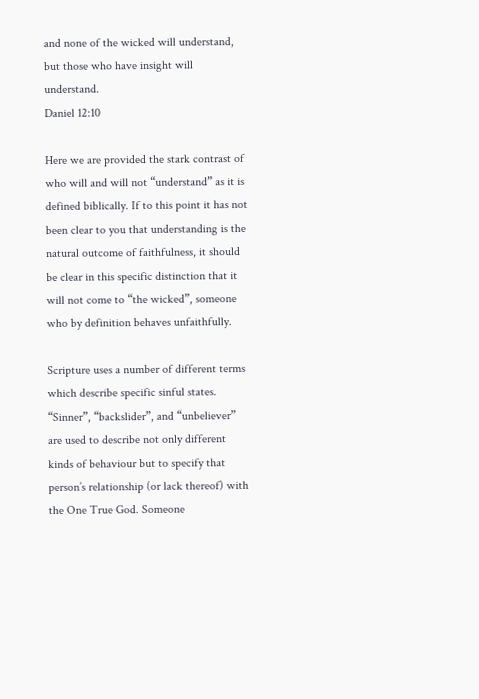and none of the wicked will understand, but those who have insight will understand.
Daniel 12:10

Here we are provided the stark contrast of who will and will not “understand” as it is defined biblically. If to this point it has not been clear to you that understanding is the natural outcome of faithfulness, it should be clear in this specific distinction that it will not come to “the wicked”, someone who by definition behaves unfaithfully.

Scripture uses a number of different terms which describe specific sinful states. “Sinner”, “backslider”, and “unbeliever” are used to describe not only different kinds of behaviour but to specify that person’s relationship (or lack thereof) with the One True God. Someone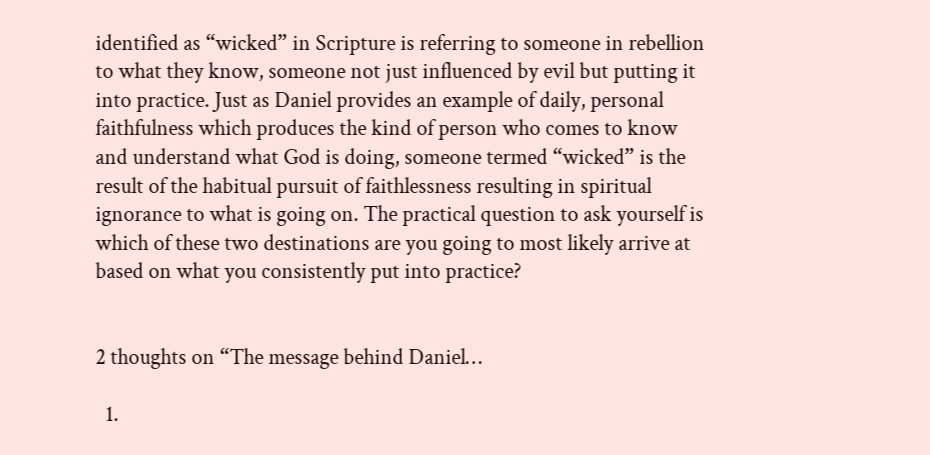identified as “wicked” in Scripture is referring to someone in rebellion to what they know, someone not just influenced by evil but putting it into practice. Just as Daniel provides an example of daily, personal faithfulness which produces the kind of person who comes to know and understand what God is doing, someone termed “wicked” is the result of the habitual pursuit of faithlessness resulting in spiritual ignorance to what is going on. The practical question to ask yourself is which of these two destinations are you going to most likely arrive at based on what you consistently put into practice?


2 thoughts on “The message behind Daniel…

  1.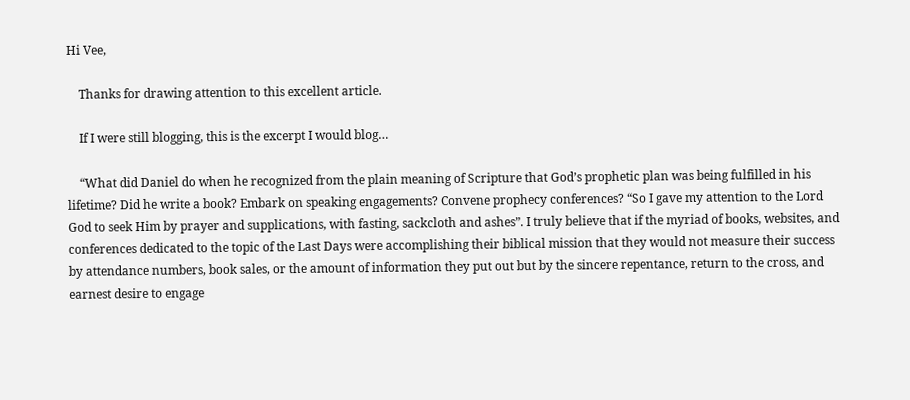Hi Vee,

    Thanks for drawing attention to this excellent article.

    If I were still blogging, this is the excerpt I would blog…

    “What did Daniel do when he recognized from the plain meaning of Scripture that God’s prophetic plan was being fulfilled in his lifetime? Did he write a book? Embark on speaking engagements? Convene prophecy conferences? “So I gave my attention to the Lord God to seek Him by prayer and supplications, with fasting, sackcloth and ashes”. I truly believe that if the myriad of books, websites, and conferences dedicated to the topic of the Last Days were accomplishing their biblical mission that they would not measure their success by attendance numbers, book sales, or the amount of information they put out but by the sincere repentance, return to the cross, and earnest desire to engage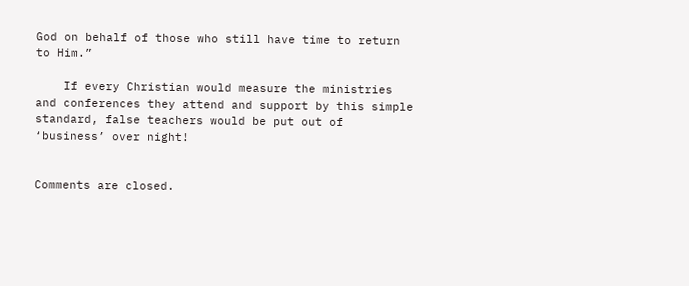God on behalf of those who still have time to return to Him.”

    If every Christian would measure the ministries and conferences they attend and support by this simple standard, false teachers would be put out of ‘business’ over night!


Comments are closed.